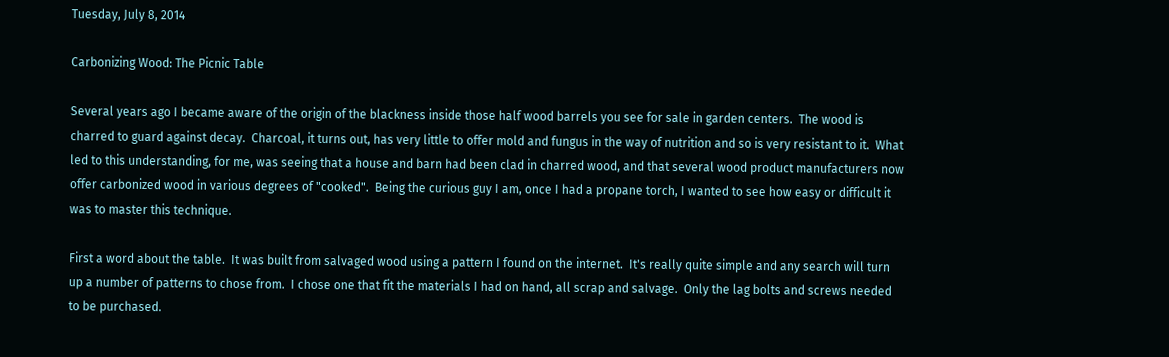Tuesday, July 8, 2014

Carbonizing Wood: The Picnic Table

Several years ago I became aware of the origin of the blackness inside those half wood barrels you see for sale in garden centers.  The wood is charred to guard against decay.  Charcoal, it turns out, has very little to offer mold and fungus in the way of nutrition and so is very resistant to it.  What led to this understanding, for me, was seeing that a house and barn had been clad in charred wood, and that several wood product manufacturers now offer carbonized wood in various degrees of "cooked".  Being the curious guy I am, once I had a propane torch, I wanted to see how easy or difficult it was to master this technique.

First a word about the table.  It was built from salvaged wood using a pattern I found on the internet.  It's really quite simple and any search will turn up a number of patterns to chose from.  I chose one that fit the materials I had on hand, all scrap and salvage.  Only the lag bolts and screws needed to be purchased.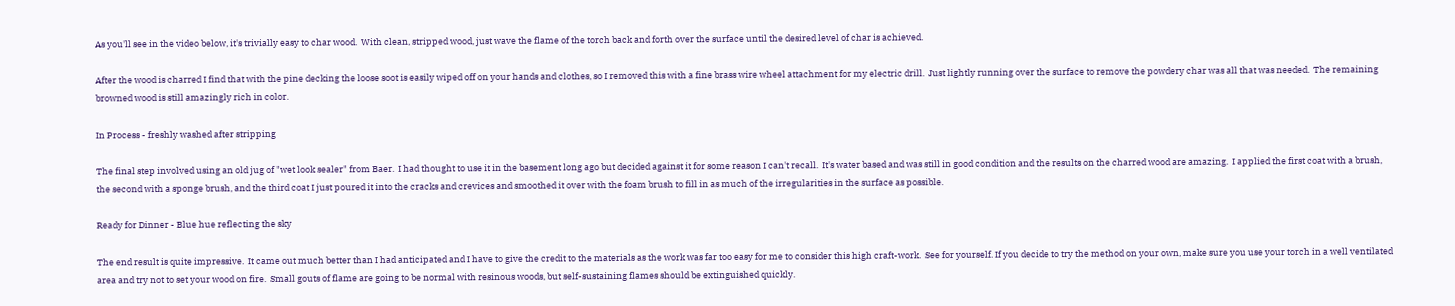As you'll see in the video below, it's trivially easy to char wood.  With clean, stripped wood, just wave the flame of the torch back and forth over the surface until the desired level of char is achieved.

After the wood is charred I find that with the pine decking the loose soot is easily wiped off on your hands and clothes, so I removed this with a fine brass wire wheel attachment for my electric drill.  Just lightly running over the surface to remove the powdery char was all that was needed.  The remaining browned wood is still amazingly rich in color.

In Process - freshly washed after stripping

The final step involved using an old jug of "wet look sealer" from Baer.  I had thought to use it in the basement long ago but decided against it for some reason I can't recall.  It's water based and was still in good condition and the results on the charred wood are amazing.  I applied the first coat with a brush, the second with a sponge brush, and the third coat I just poured it into the cracks and crevices and smoothed it over with the foam brush to fill in as much of the irregularities in the surface as possible.

Ready for Dinner - Blue hue reflecting the sky

The end result is quite impressive.  It came out much better than I had anticipated and I have to give the credit to the materials as the work was far too easy for me to consider this high craft-work.  See for yourself. If you decide to try the method on your own, make sure you use your torch in a well ventilated area and try not to set your wood on fire.  Small gouts of flame are going to be normal with resinous woods, but self-sustaining flames should be extinguished quickly.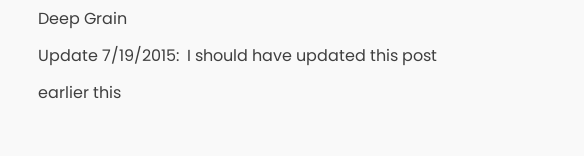Deep Grain
Update 7/19/2015:  I should have updated this post earlier this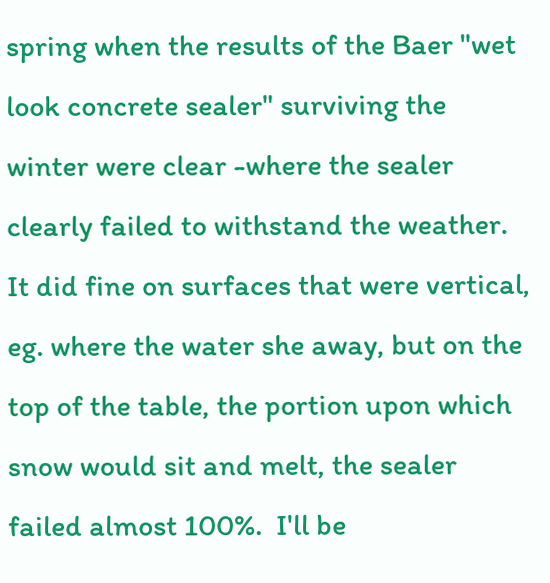spring when the results of the Baer "wet look concrete sealer" surviving the winter were clear -where the sealer clearly failed to withstand the weather.  It did fine on surfaces that were vertical, eg. where the water she away, but on the top of the table, the portion upon which snow would sit and melt, the sealer failed almost 100%.  I'll be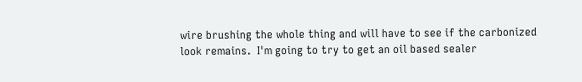wire brushing the whole thing and will have to see if the carbonized look remains.  I'm going to try to get an oil based sealer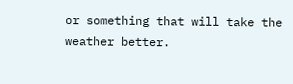or something that will take the weather better.